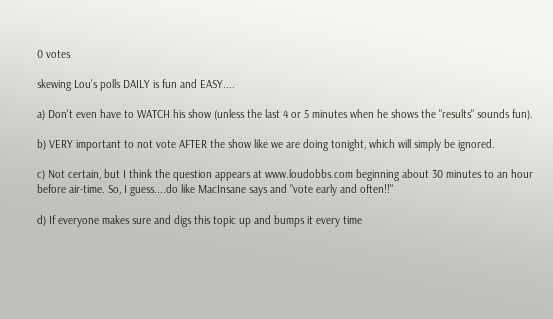0 votes

skewing Lou's polls DAILY is fun and EASY....

a) Don't even have to WATCH his show (unless the last 4 or 5 minutes when he shows the "results" sounds fun).

b) VERY important to not vote AFTER the show like we are doing tonight, which will simply be ignored.

c) Not certain, but I think the question appears at www.loudobbs.com beginning about 30 minutes to an hour before air-time. So, I guess....do like MacInsane says and "vote early and often!!"

d) If everyone makes sure and digs this topic up and bumps it every time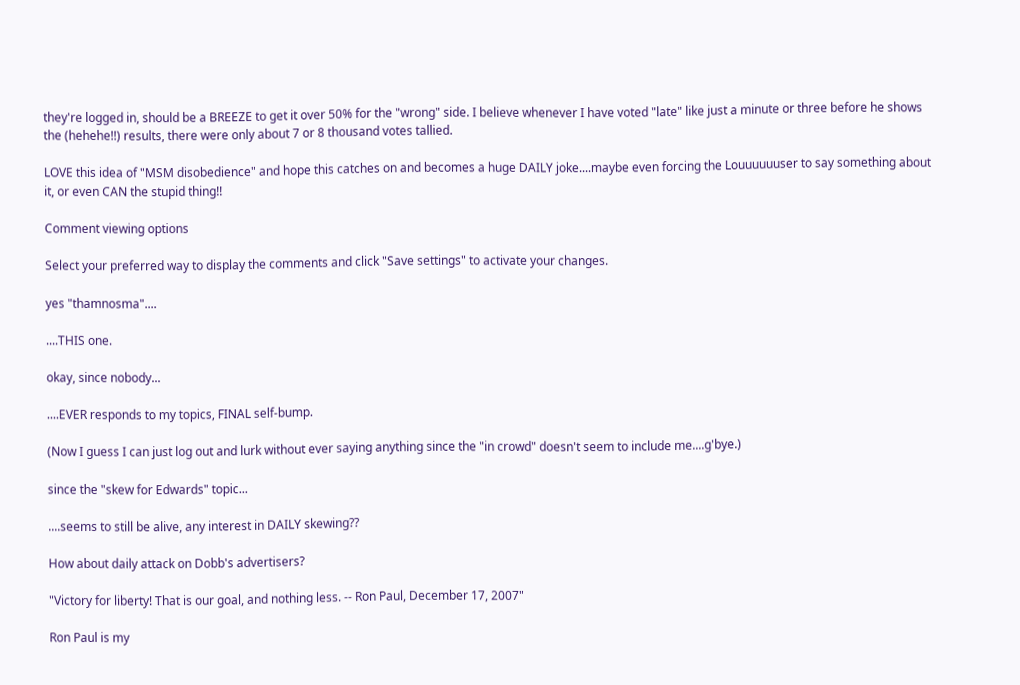they're logged in, should be a BREEZE to get it over 50% for the "wrong" side. I believe whenever I have voted "late" like just a minute or three before he shows the (hehehe!!) results, there were only about 7 or 8 thousand votes tallied.

LOVE this idea of "MSM disobedience" and hope this catches on and becomes a huge DAILY joke....maybe even forcing the Louuuuuuser to say something about it, or even CAN the stupid thing!!

Comment viewing options

Select your preferred way to display the comments and click "Save settings" to activate your changes.

yes "thamnosma"....

....THIS one.

okay, since nobody...

....EVER responds to my topics, FINAL self-bump.

(Now I guess I can just log out and lurk without ever saying anything since the "in crowd" doesn't seem to include me....g'bye.)

since the "skew for Edwards" topic...

....seems to still be alive, any interest in DAILY skewing??

How about daily attack on Dobb's advertisers?

"Victory for liberty! That is our goal, and nothing less. -- Ron Paul, December 17, 2007"

Ron Paul is my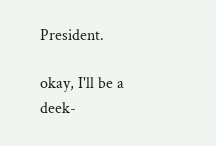President.

okay, I'll be a deek-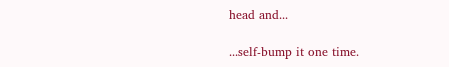head and...

...self-bump it one time.